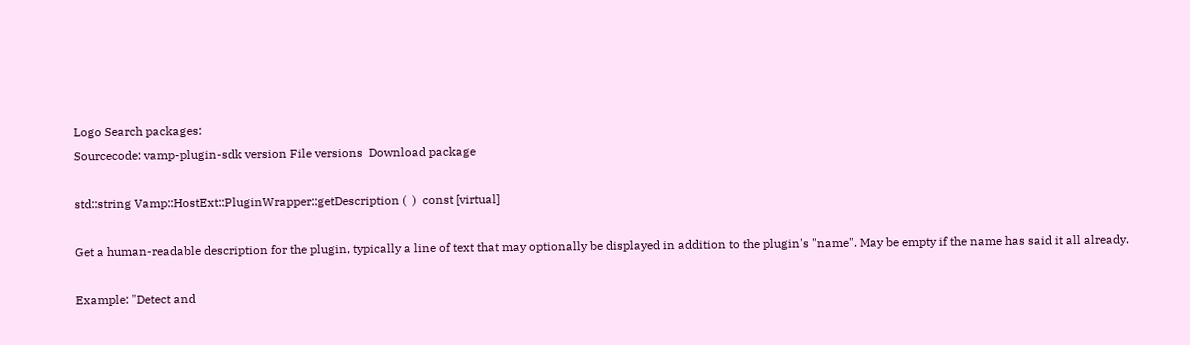Logo Search packages:
Sourcecode: vamp-plugin-sdk version File versions  Download package

std::string Vamp::HostExt::PluginWrapper::getDescription (  )  const [virtual]

Get a human-readable description for the plugin, typically a line of text that may optionally be displayed in addition to the plugin's "name". May be empty if the name has said it all already.

Example: "Detect and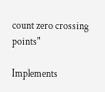count zero crossing points"

Implements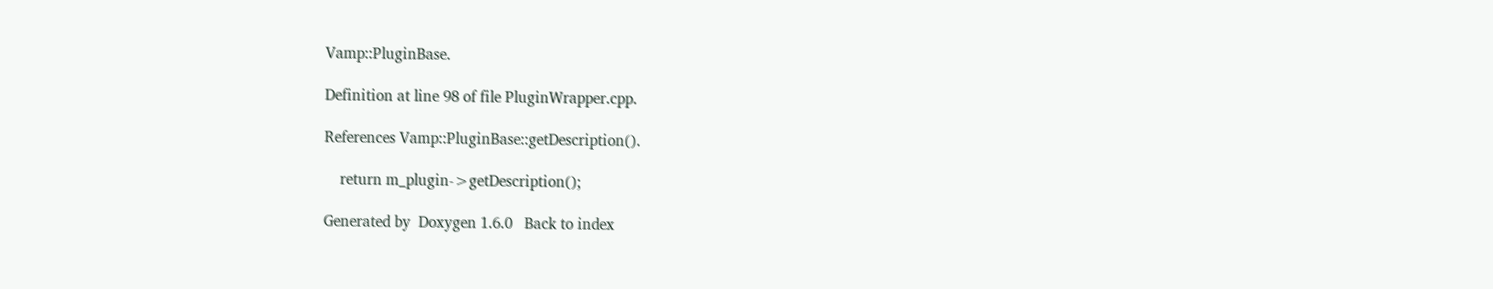Vamp::PluginBase.

Definition at line 98 of file PluginWrapper.cpp.

References Vamp::PluginBase::getDescription().

    return m_plugin->getDescription();

Generated by  Doxygen 1.6.0   Back to index